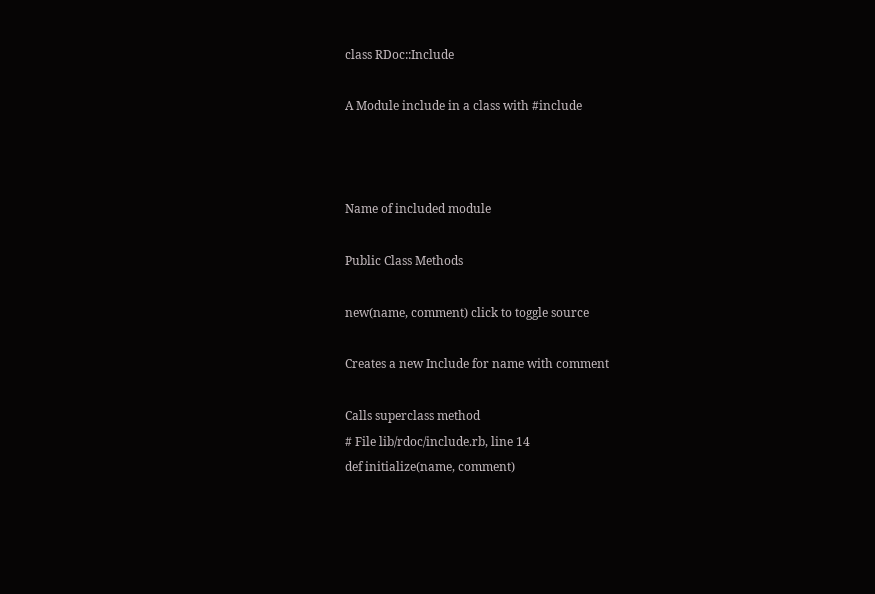class RDoc::Include

A Module include in a class with #include



Name of included module

Public Class Methods

new(name, comment) click to toggle source

Creates a new Include for name with comment

Calls superclass method
# File lib/rdoc/include.rb, line 14
def initialize(name, comment)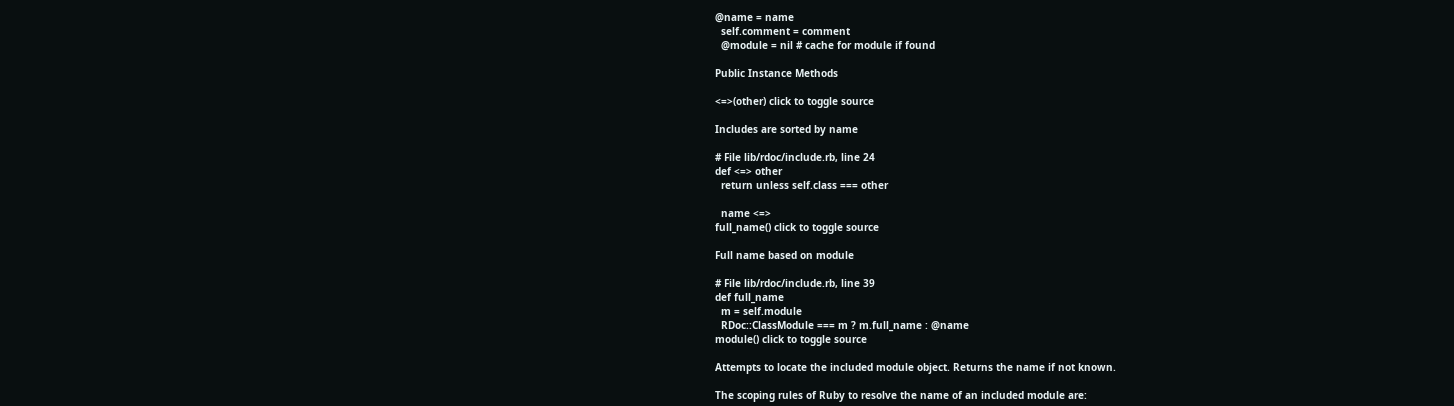@name = name
  self.comment = comment
  @module = nil # cache for module if found

Public Instance Methods

<=>(other) click to toggle source

Includes are sorted by name

# File lib/rdoc/include.rb, line 24
def <=> other
  return unless self.class === other

  name <=>
full_name() click to toggle source

Full name based on module

# File lib/rdoc/include.rb, line 39
def full_name
  m = self.module
  RDoc::ClassModule === m ? m.full_name : @name
module() click to toggle source

Attempts to locate the included module object. Returns the name if not known.

The scoping rules of Ruby to resolve the name of an included module are: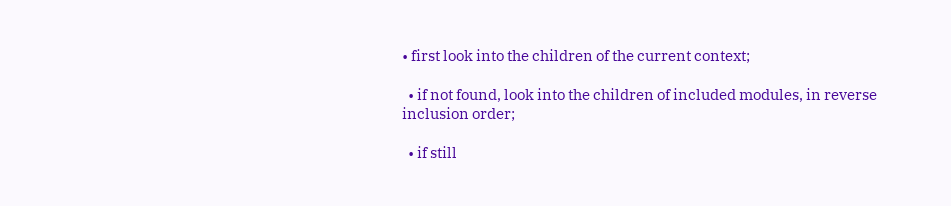• first look into the children of the current context;

  • if not found, look into the children of included modules, in reverse inclusion order;

  • if still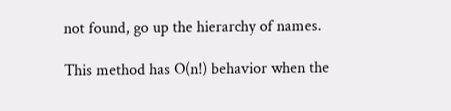not found, go up the hierarchy of names.

This method has O(n!) behavior when the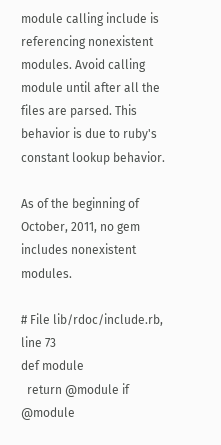module calling include is referencing nonexistent modules. Avoid calling module until after all the files are parsed. This behavior is due to ruby's constant lookup behavior.

As of the beginning of October, 2011, no gem includes nonexistent modules.

# File lib/rdoc/include.rb, line 73
def module
  return @module if @module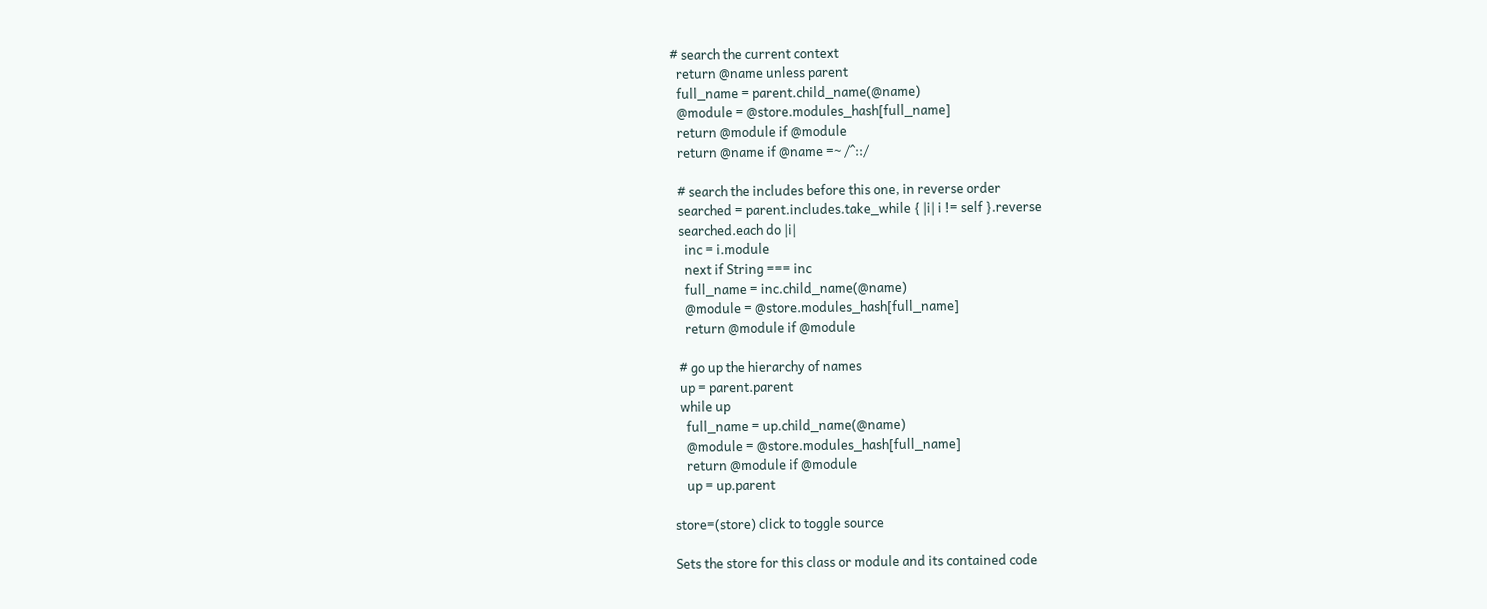# search the current context
  return @name unless parent
  full_name = parent.child_name(@name)
  @module = @store.modules_hash[full_name]
  return @module if @module
  return @name if @name =~ /^::/

  # search the includes before this one, in reverse order
  searched = parent.includes.take_while { |i| i != self }.reverse
  searched.each do |i|
    inc = i.module
    next if String === inc
    full_name = inc.child_name(@name)
    @module = @store.modules_hash[full_name]
    return @module if @module

  # go up the hierarchy of names
  up = parent.parent
  while up
    full_name = up.child_name(@name)
    @module = @store.modules_hash[full_name]
    return @module if @module
    up = up.parent

store=(store) click to toggle source

Sets the store for this class or module and its contained code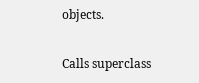objects.

Calls superclass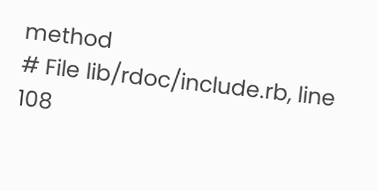method
# File lib/rdoc/include.rb, line 108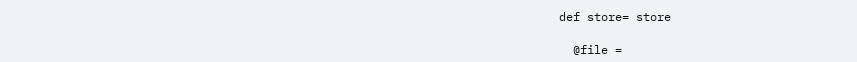def store= store

  @file =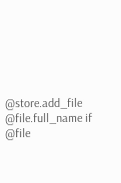@store.add_file @file.full_name if @file